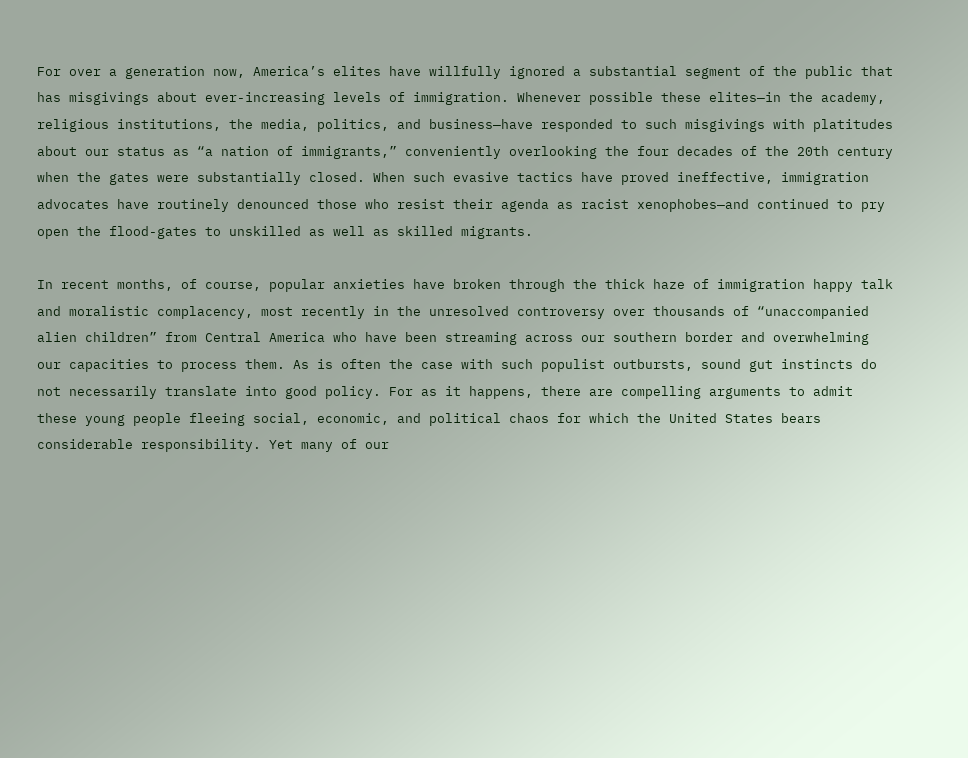For over a generation now, America’s elites have willfully ignored a substantial segment of the public that has misgivings about ever-increasing levels of immigration. Whenever possible these elites—in the academy, religious institutions, the media, politics, and business—have responded to such misgivings with platitudes about our status as “a nation of immigrants,” conveniently overlooking the four decades of the 20th century when the gates were substantially closed. When such evasive tactics have proved ineffective, immigration advocates have routinely denounced those who resist their agenda as racist xenophobes—and continued to pry open the flood-gates to unskilled as well as skilled migrants.

In recent months, of course, popular anxieties have broken through the thick haze of immigration happy talk and moralistic complacency, most recently in the unresolved controversy over thousands of “unaccompanied alien children” from Central America who have been streaming across our southern border and overwhelming our capacities to process them. As is often the case with such populist outbursts, sound gut instincts do not necessarily translate into good policy. For as it happens, there are compelling arguments to admit these young people fleeing social, economic, and political chaos for which the United States bears considerable responsibility. Yet many of our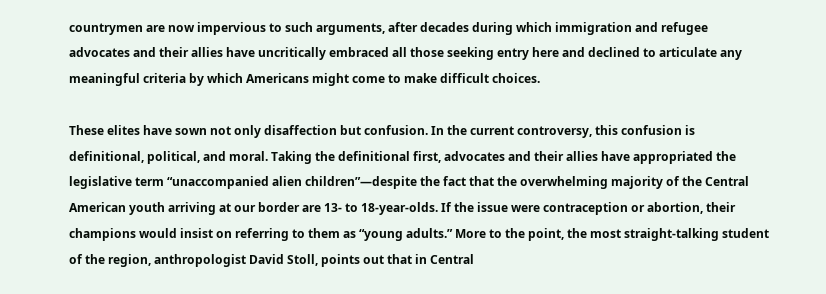countrymen are now impervious to such arguments, after decades during which immigration and refugee advocates and their allies have uncritically embraced all those seeking entry here and declined to articulate any meaningful criteria by which Americans might come to make difficult choices.

These elites have sown not only disaffection but confusion. In the current controversy, this confusion is definitional, political, and moral. Taking the definitional first, advocates and their allies have appropriated the legislative term “unaccompanied alien children”—despite the fact that the overwhelming majority of the Central American youth arriving at our border are 13- to 18-year-olds. If the issue were contraception or abortion, their champions would insist on referring to them as “young adults.” More to the point, the most straight-talking student of the region, anthropologist David Stoll, points out that in Central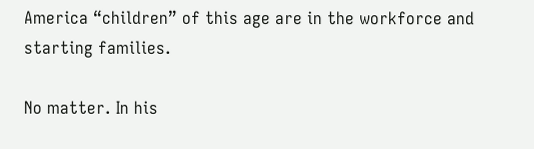America “children” of this age are in the workforce and starting families.

No matter. In his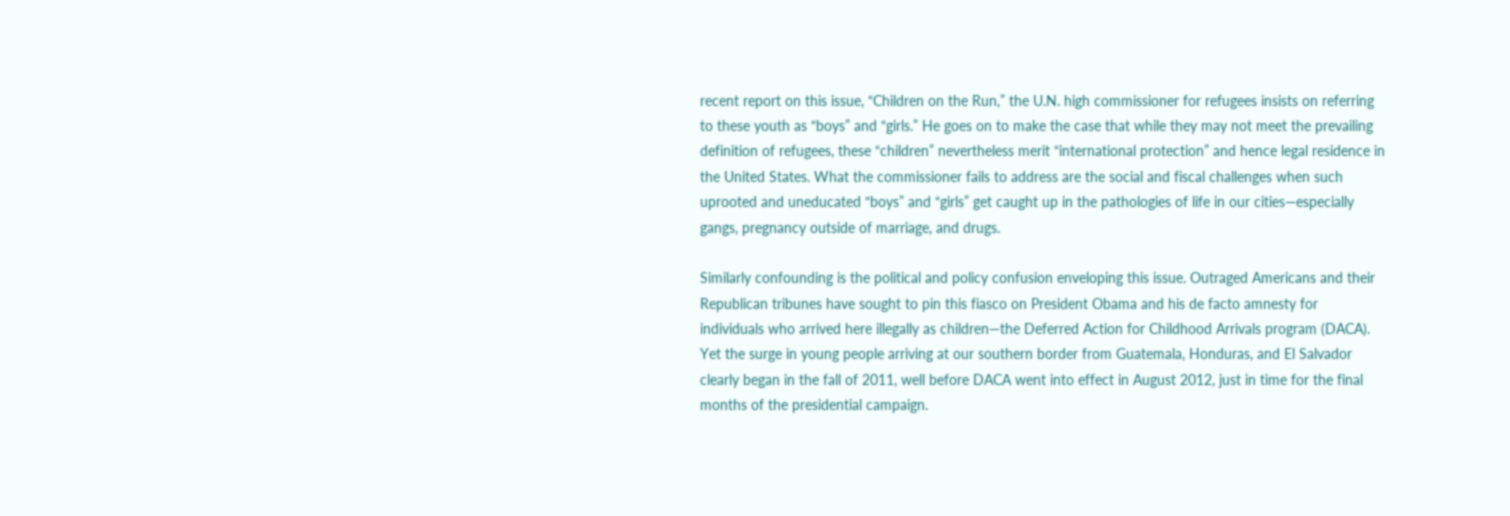recent report on this issue, “Children on the Run,” the U.N. high commissioner for refugees insists on referring to these youth as “boys” and “girls.” He goes on to make the case that while they may not meet the prevailing definition of refugees, these “children” nevertheless merit “international protection” and hence legal residence in the United States. What the commissioner fails to address are the social and fiscal challenges when such uprooted and uneducated “boys” and “girls” get caught up in the pathologies of life in our cities—especially gangs, pregnancy outside of marriage, and drugs.

Similarly confounding is the political and policy confusion enveloping this issue. Outraged Americans and their Republican tribunes have sought to pin this fiasco on President Obama and his de facto amnesty for individuals who arrived here illegally as children—the Deferred Action for Childhood Arrivals program (DACA). Yet the surge in young people arriving at our southern border from Guatemala, Honduras, and El Salvador clearly began in the fall of 2011, well before DACA went into effect in August 2012, just in time for the final months of the presidential campaign.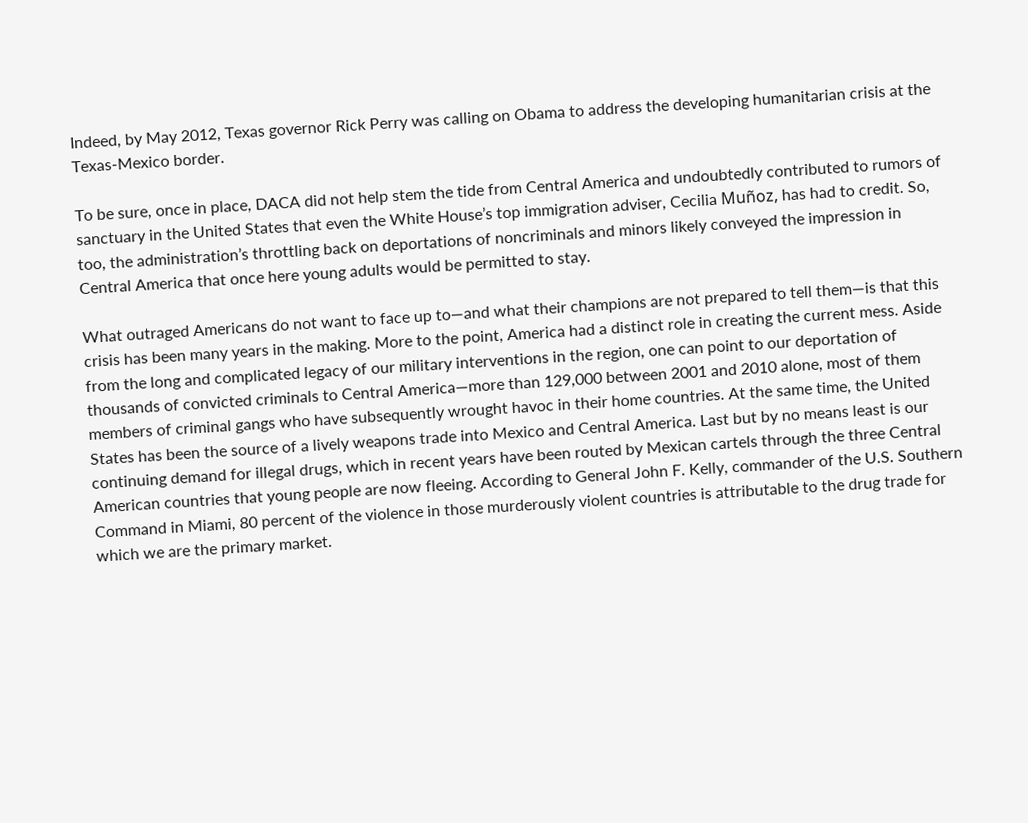Indeed, by May 2012, Texas governor Rick Perry was calling on Obama to address the developing humanitarian crisis at the Texas-Mexico border.

To be sure, once in place, DACA did not help stem the tide from Central America and undoubtedly contributed to rumors of sanctuary in the United States that even the White House’s top immigration adviser, Cecilia Muñoz, has had to credit. So, too, the administration’s throttling back on deportations of noncriminals and minors likely conveyed the impression in Central America that once here young adults would be permitted to stay.

What outraged Americans do not want to face up to—and what their champions are not prepared to tell them—is that this crisis has been many years in the making. More to the point, America had a distinct role in creating the current mess. Aside from the long and complicated legacy of our military interventions in the region, one can point to our deportation of thousands of convicted criminals to Central America—more than 129,000 between 2001 and 2010 alone, most of them members of criminal gangs who have subsequently wrought havoc in their home countries. At the same time, the United States has been the source of a lively weapons trade into Mexico and Central America. Last but by no means least is our continuing demand for illegal drugs, which in recent years have been routed by Mexican cartels through the three Central American countries that young people are now fleeing. According to General John F. Kelly, commander of the U.S. Southern Command in Miami, 80 percent of the violence in those murderously violent countries is attributable to the drug trade for which we are the primary market.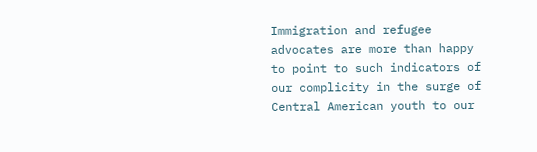Immigration and refugee advocates are more than happy to point to such indicators of our complicity in the surge of Central American youth to our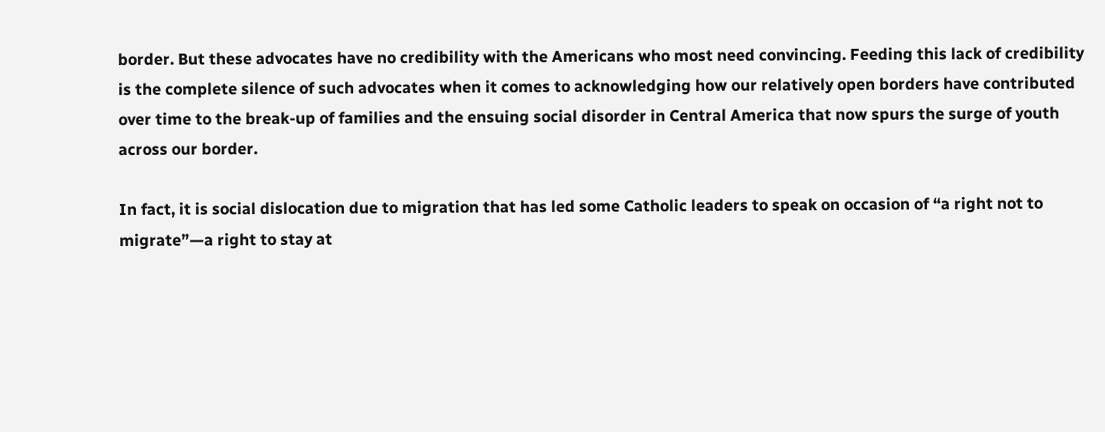border. But these advocates have no credibility with the Americans who most need convincing. Feeding this lack of credibility is the complete silence of such advocates when it comes to acknowledging how our relatively open borders have contributed over time to the break-up of families and the ensuing social disorder in Central America that now spurs the surge of youth across our border.

In fact, it is social dislocation due to migration that has led some Catholic leaders to speak on occasion of “a right not to migrate”—a right to stay at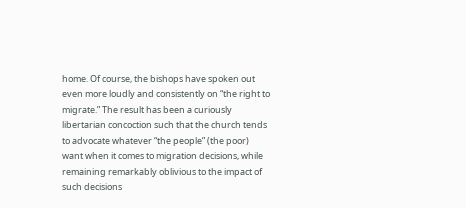home. Of course, the bishops have spoken out even more loudly and consistently on “the right to migrate.” The result has been a curiously libertarian concoction such that the church tends to advocate whatever “the people” (the poor) want when it comes to migration decisions, while remaining remarkably oblivious to the impact of such decisions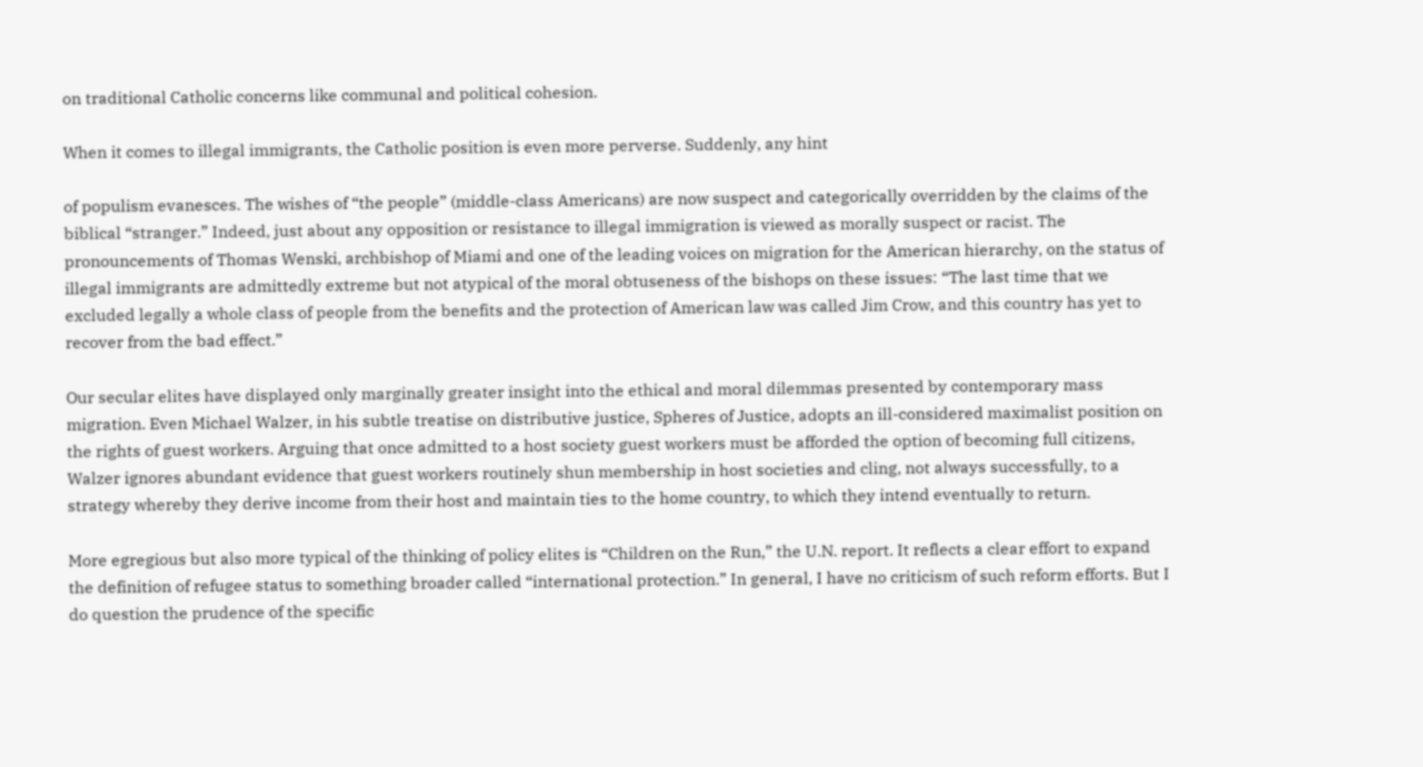on traditional Catholic concerns like communal and political cohesion.

When it comes to illegal immigrants, the Catholic position is even more perverse. Suddenly, any hint

of populism evanesces. The wishes of “the people” (middle-class Americans) are now suspect and categorically overridden by the claims of the biblical “stranger.” Indeed, just about any opposition or resistance to illegal immigration is viewed as morally suspect or racist. The pronouncements of Thomas Wenski, archbishop of Miami and one of the leading voices on migration for the American hierarchy, on the status of illegal immigrants are admittedly extreme but not atypical of the moral obtuseness of the bishops on these issues: “The last time that we excluded legally a whole class of people from the benefits and the protection of American law was called Jim Crow, and this country has yet to recover from the bad effect.”

Our secular elites have displayed only marginally greater insight into the ethical and moral dilemmas presented by contemporary mass migration. Even Michael Walzer, in his subtle treatise on distributive justice, Spheres of Justice, adopts an ill-considered maximalist position on the rights of guest workers. Arguing that once admitted to a host society guest workers must be afforded the option of becoming full citizens, Walzer ignores abundant evidence that guest workers routinely shun membership in host societies and cling, not always successfully, to a strategy whereby they derive income from their host and maintain ties to the home country, to which they intend eventually to return.

More egregious but also more typical of the thinking of policy elites is “Children on the Run,” the U.N. report. It reflects a clear effort to expand the definition of refugee status to something broader called “international protection.” In general, I have no criticism of such reform efforts. But I do question the prudence of the specific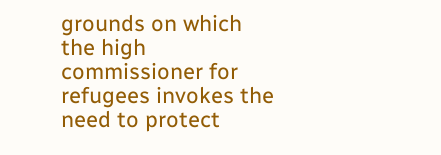grounds on which the high commissioner for refugees invokes the need to protect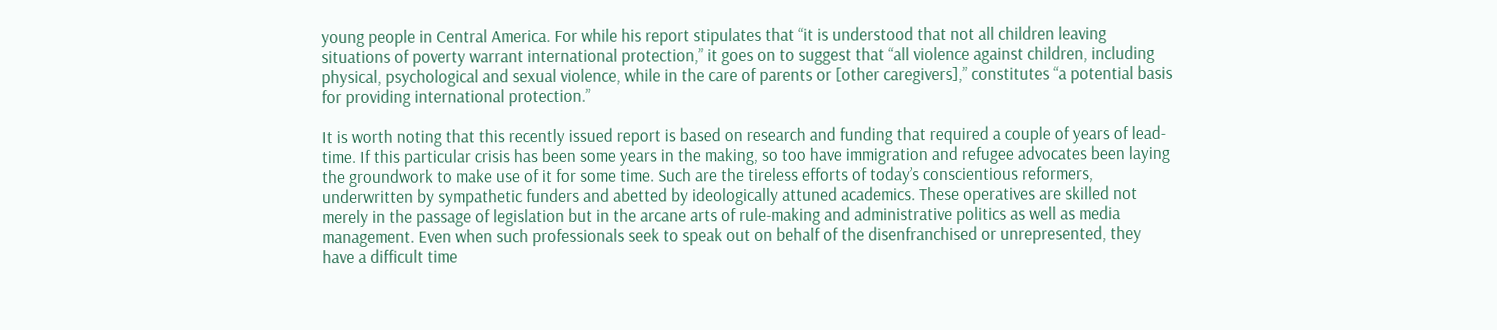young people in Central America. For while his report stipulates that “it is understood that not all children leaving situations of poverty warrant international protection,” it goes on to suggest that “all violence against children, including physical, psychological and sexual violence, while in the care of parents or [other caregivers],” constitutes “a potential basis for providing international protection.”

It is worth noting that this recently issued report is based on research and funding that required a couple of years of lead-time. If this particular crisis has been some years in the making, so too have immigration and refugee advocates been laying the groundwork to make use of it for some time. Such are the tireless efforts of today’s conscientious reformers, underwritten by sympathetic funders and abetted by ideologically attuned academics. These operatives are skilled not merely in the passage of legislation but in the arcane arts of rule-making and administrative politics as well as media management. Even when such professionals seek to speak out on behalf of the disenfranchised or unrepresented, they have a difficult time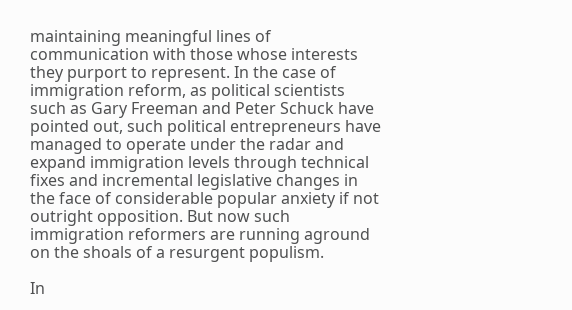maintaining meaningful lines of communication with those whose interests they purport to represent. In the case of immigration reform, as political scientists such as Gary Freeman and Peter Schuck have pointed out, such political entrepreneurs have managed to operate under the radar and expand immigration levels through technical fixes and incremental legislative changes in the face of considerable popular anxiety if not outright opposition. But now such immigration reformers are running aground on the shoals of a resurgent populism.

In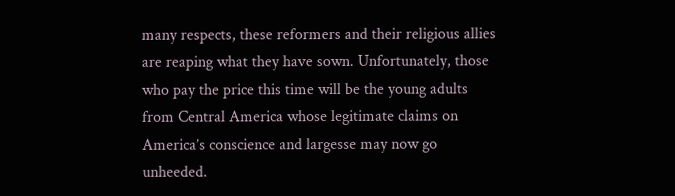many respects, these reformers and their religious allies are reaping what they have sown. Unfortunately, those who pay the price this time will be the young adults from Central America whose legitimate claims on America’s conscience and largesse may now go unheeded.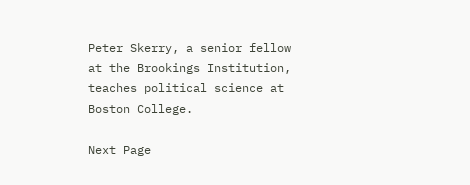Peter Skerry, a senior fellow at the Brookings Institution, teaches political science at Boston College.

Next Page